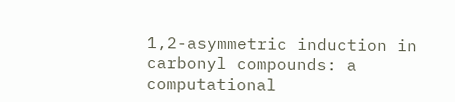1,2-asymmetric induction in carbonyl compounds: a computational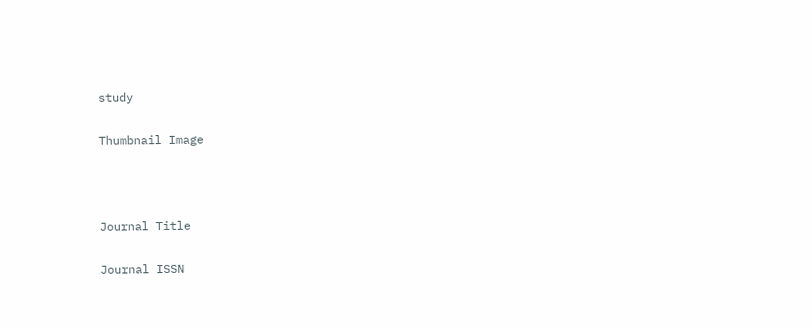study

Thumbnail Image



Journal Title

Journal ISSN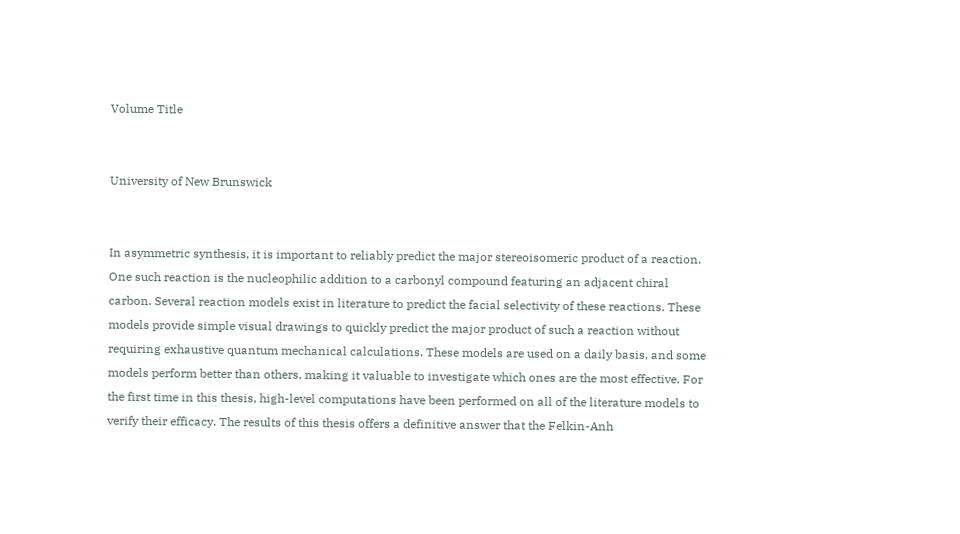Volume Title


University of New Brunswick


In asymmetric synthesis, it is important to reliably predict the major stereoisomeric product of a reaction. One such reaction is the nucleophilic addition to a carbonyl compound featuring an adjacent chiral carbon. Several reaction models exist in literature to predict the facial selectivity of these reactions. These models provide simple visual drawings to quickly predict the major product of such a reaction without requiring exhaustive quantum mechanical calculations. These models are used on a daily basis, and some models perform better than others, making it valuable to investigate which ones are the most effective. For the first time in this thesis, high-level computations have been performed on all of the literature models to verify their efficacy. The results of this thesis offers a definitive answer that the Felkin-Anh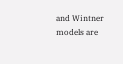and Wintner models are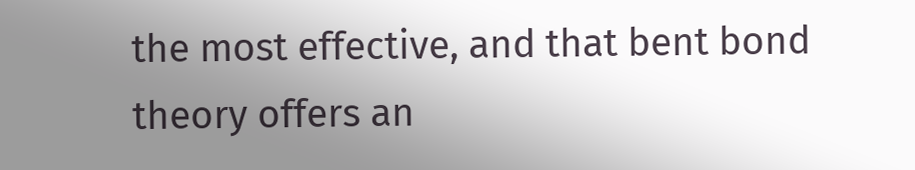the most effective, and that bent bond theory offers an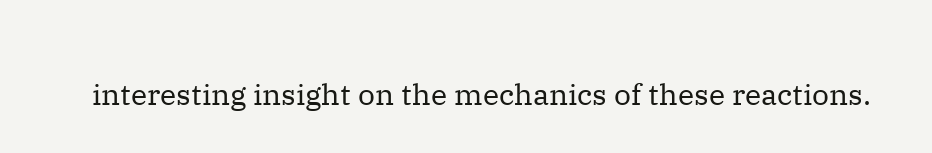interesting insight on the mechanics of these reactions.